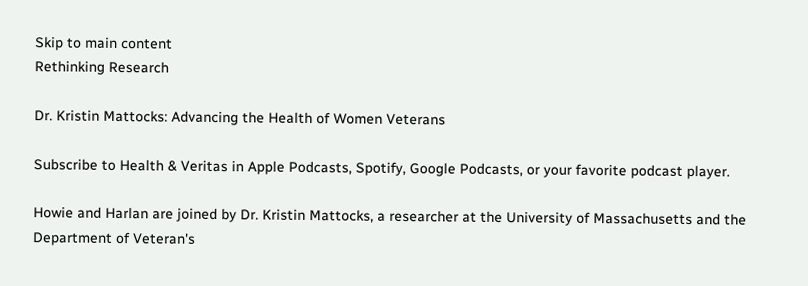Skip to main content
Rethinking Research

Dr. Kristin Mattocks: Advancing the Health of Women Veterans

Subscribe to Health & Veritas in Apple Podcasts, Spotify, Google Podcasts, or your favorite podcast player.

Howie and Harlan are joined by Dr. Kristin Mattocks, a researcher at the University of Massachusetts and the Department of Veteran's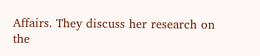Affairs. They discuss her research on the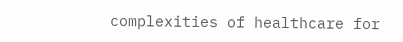complexities of healthcare for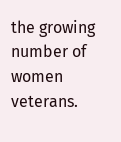the growing number of women veterans.